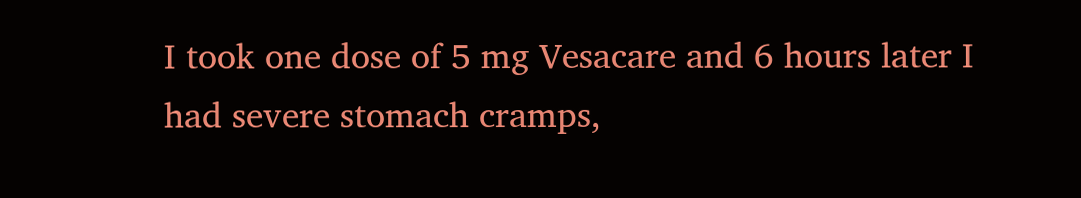I took one dose of 5 mg Vesacare and 6 hours later I had severe stomach cramps,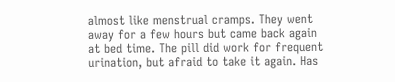almost like menstrual cramps. They went away for a few hours but came back again at bed time. The pill did work for frequent urination, but afraid to take it again. Has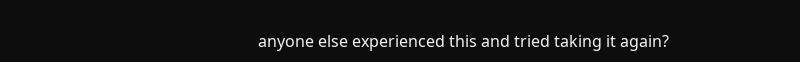anyone else experienced this and tried taking it again?